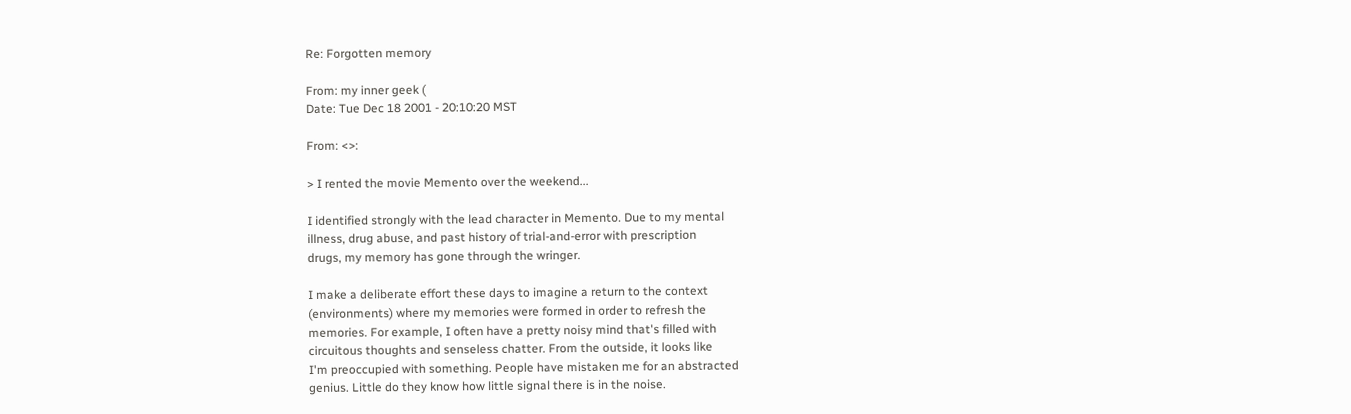Re: Forgotten memory

From: my inner geek (
Date: Tue Dec 18 2001 - 20:10:20 MST

From: <>:

> I rented the movie Memento over the weekend...

I identified strongly with the lead character in Memento. Due to my mental
illness, drug abuse, and past history of trial-and-error with prescription
drugs, my memory has gone through the wringer.

I make a deliberate effort these days to imagine a return to the context
(environments) where my memories were formed in order to refresh the
memories. For example, I often have a pretty noisy mind that's filled with
circuitous thoughts and senseless chatter. From the outside, it looks like
I'm preoccupied with something. People have mistaken me for an abstracted
genius. Little do they know how little signal there is in the noise.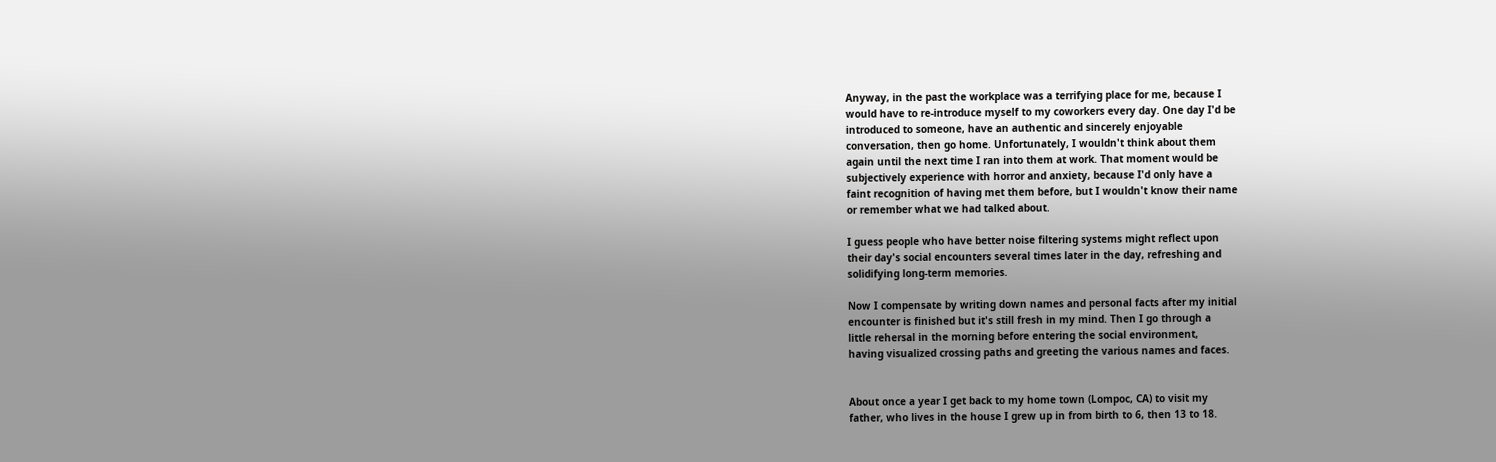Anyway, in the past the workplace was a terrifying place for me, because I
would have to re-introduce myself to my coworkers every day. One day I'd be
introduced to someone, have an authentic and sincerely enjoyable
conversation, then go home. Unfortunately, I wouldn't think about them
again until the next time I ran into them at work. That moment would be
subjectively experience with horror and anxiety, because I'd only have a
faint recognition of having met them before, but I wouldn't know their name
or remember what we had talked about.

I guess people who have better noise filtering systems might reflect upon
their day's social encounters several times later in the day, refreshing and
solidifying long-term memories.

Now I compensate by writing down names and personal facts after my initial
encounter is finished but it's still fresh in my mind. Then I go through a
little rehersal in the morning before entering the social environment,
having visualized crossing paths and greeting the various names and faces.


About once a year I get back to my home town (Lompoc, CA) to visit my
father, who lives in the house I grew up in from birth to 6, then 13 to 18.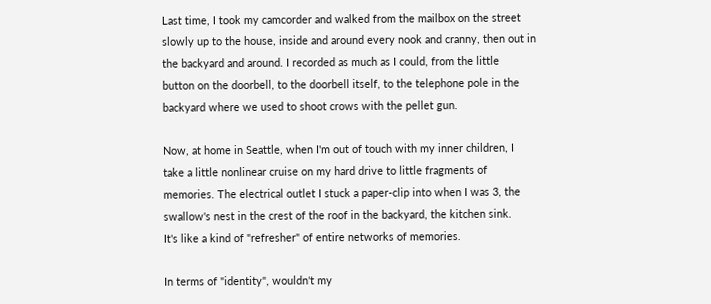Last time, I took my camcorder and walked from the mailbox on the street
slowly up to the house, inside and around every nook and cranny, then out in
the backyard and around. I recorded as much as I could, from the little
button on the doorbell, to the doorbell itself, to the telephone pole in the
backyard where we used to shoot crows with the pellet gun.

Now, at home in Seattle, when I'm out of touch with my inner children, I
take a little nonlinear cruise on my hard drive to little fragments of
memories. The electrical outlet I stuck a paper-clip into when I was 3, the
swallow's nest in the crest of the roof in the backyard, the kitchen sink.
It's like a kind of "refresher" of entire networks of memories.

In terms of "identity", wouldn't my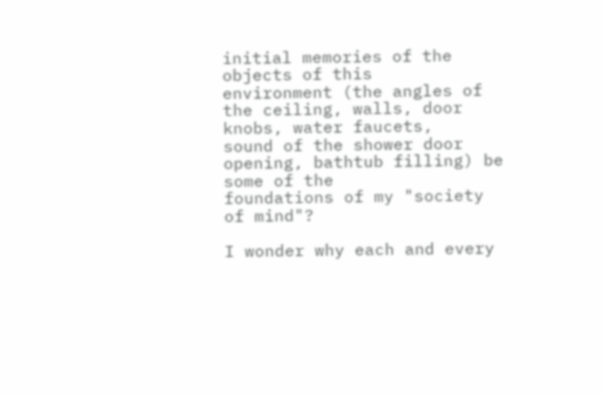initial memories of the objects of this
environment (the angles of the ceiling, walls, door knobs, water faucets,
sound of the shower door opening, bathtub filling) be some of the
foundations of my "society of mind"?

I wonder why each and every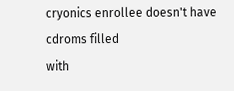cryonics enrollee doesn't have cdroms filled
with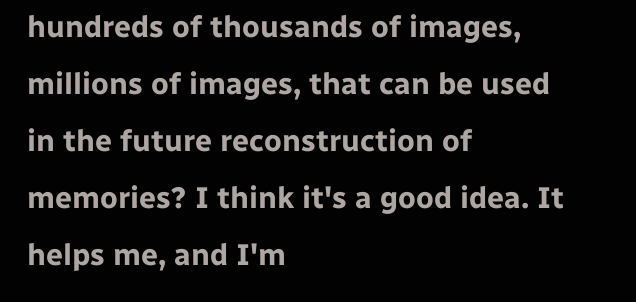hundreds of thousands of images, millions of images, that can be used
in the future reconstruction of memories? I think it's a good idea. It
helps me, and I'm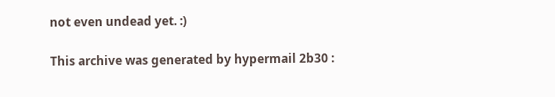not even undead yet. :)

This archive was generated by hypermail 2b30 :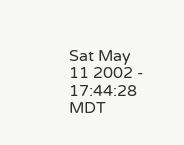Sat May 11 2002 - 17:44:28 MDT